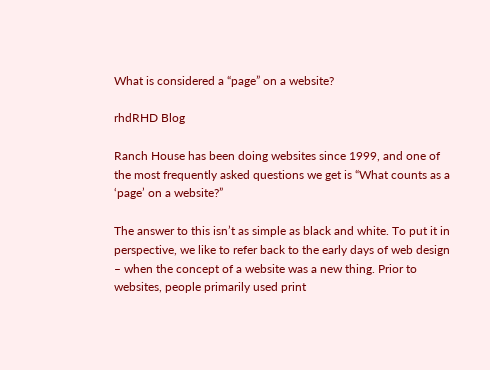What is considered a “page” on a website?

rhdRHD Blog

Ranch House has been doing websites since 1999, and one of the most frequently asked questions we get is “What counts as a ‘page’ on a website?”

The answer to this isn’t as simple as black and white. To put it in perspective, we like to refer back to the early days of web design – when the concept of a website was a new thing. Prior to websites, people primarily used print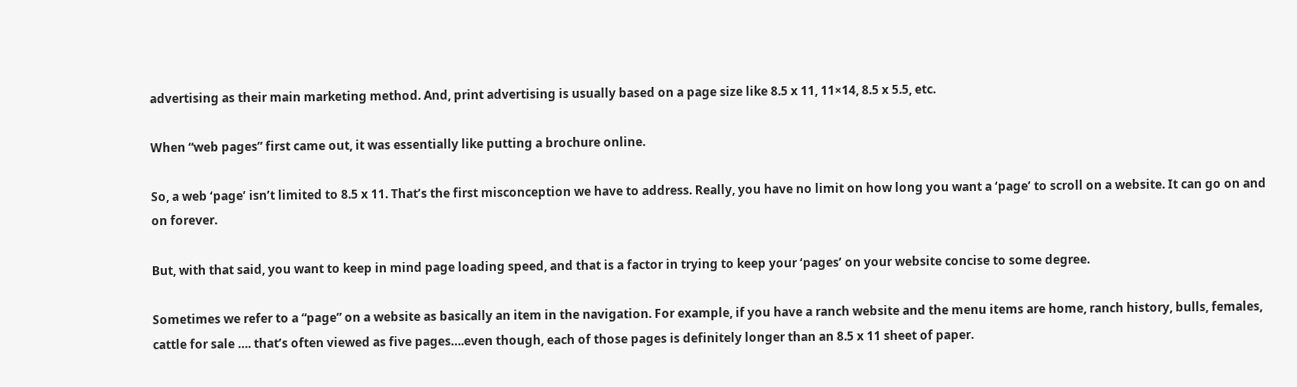advertising as their main marketing method. And, print advertising is usually based on a page size like 8.5 x 11, 11×14, 8.5 x 5.5, etc.

When “web pages” first came out, it was essentially like putting a brochure online.

So, a web ‘page’ isn’t limited to 8.5 x 11. That’s the first misconception we have to address. Really, you have no limit on how long you want a ‘page’ to scroll on a website. It can go on and on forever.

But, with that said, you want to keep in mind page loading speed, and that is a factor in trying to keep your ‘pages’ on your website concise to some degree.

Sometimes we refer to a “page” on a website as basically an item in the navigation. For example, if you have a ranch website and the menu items are home, ranch history, bulls, females, cattle for sale …. that’s often viewed as five pages….even though, each of those pages is definitely longer than an 8.5 x 11 sheet of paper.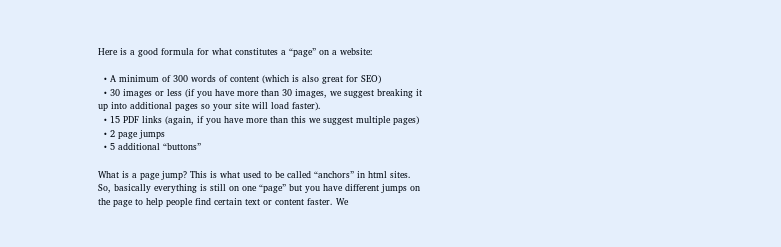Here is a good formula for what constitutes a “page” on a website:

  • A minimum of 300 words of content (which is also great for SEO)
  • 30 images or less (if you have more than 30 images, we suggest breaking it up into additional pages so your site will load faster).
  • 15 PDF links (again, if you have more than this we suggest multiple pages)
  • 2 page jumps
  • 5 additional “buttons”

What is a page jump? This is what used to be called “anchors” in html sites. So, basically everything is still on one “page” but you have different jumps on the page to help people find certain text or content faster. We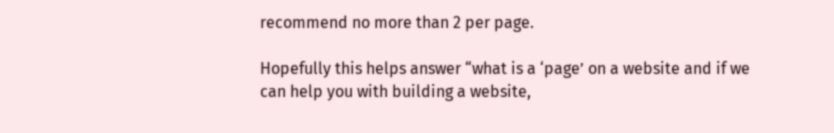recommend no more than 2 per page.

Hopefully this helps answer “what is a ‘page’ on a website and if we can help you with building a website,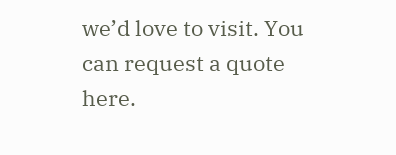we’d love to visit. You can request a quote here.